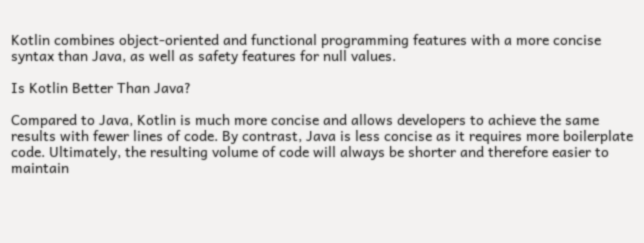Kotlin combines object-oriented and functional programming features with a more concise syntax than Java, as well as safety features for null values.

Is Kotlin Better Than Java?

Compared to Java, Kotlin is much more concise and allows developers to achieve the same results with fewer lines of code. By contrast, Java is less concise as it requires more boilerplate code. Ultimately, the resulting volume of code will always be shorter and therefore easier to maintain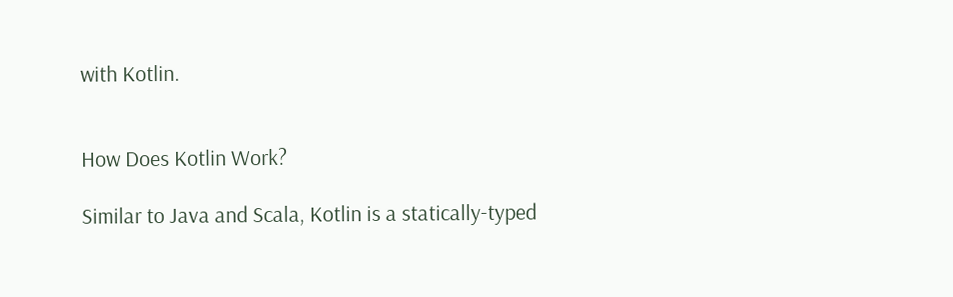with Kotlin.


How Does Kotlin Work?

Similar to Java and Scala, Kotlin is a statically-typed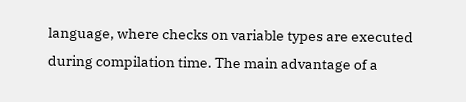language, where checks on variable types are executed during compilation time. The main advantage of a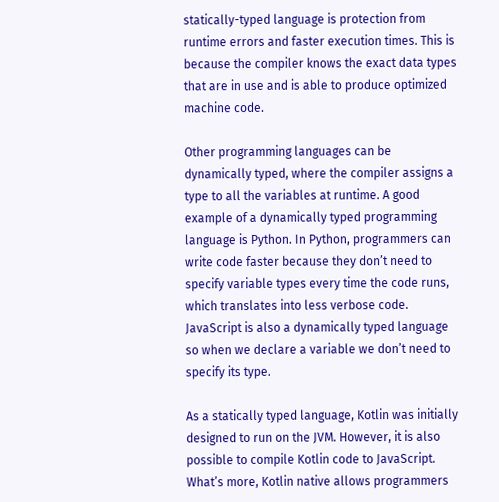statically-typed language is protection from runtime errors and faster execution times. This is because the compiler knows the exact data types that are in use and is able to produce optimized machine code.

Other programming languages can be dynamically typed, where the compiler assigns a type to all the variables at runtime. A good example of a dynamically typed programming language is Python. In Python, programmers can write code faster because they don’t need to specify variable types every time the code runs, which translates into less verbose code. JavaScript is also a dynamically typed language so when we declare a variable we don’t need to specify its type.

As a statically typed language, Kotlin was initially designed to run on the JVM. However, it is also possible to compile Kotlin code to JavaScript. What’s more, Kotlin native allows programmers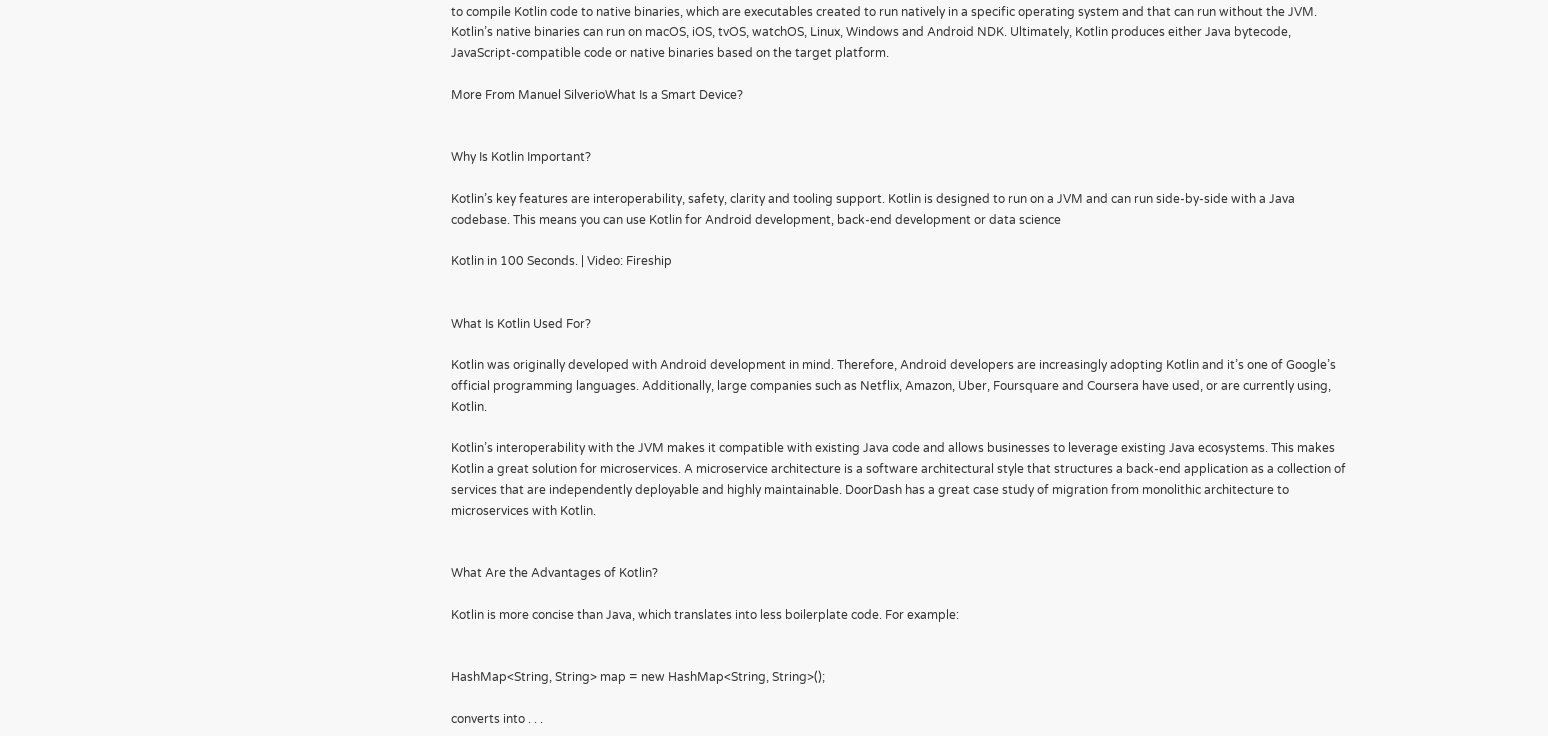to compile Kotlin code to native binaries, which are executables created to run natively in a specific operating system and that can run without the JVM. Kotlin’s native binaries can run on macOS, iOS, tvOS, watchOS, Linux, Windows and Android NDK. Ultimately, Kotlin produces either Java bytecode, JavaScript-compatible code or native binaries based on the target platform.

More From Manuel SilverioWhat Is a Smart Device?


Why Is Kotlin Important?

Kotlin’s key features are interoperability, safety, clarity and tooling support. Kotlin is designed to run on a JVM and can run side-by-side with a Java codebase. This means you can use Kotlin for Android development, back-end development or data science

Kotlin in 100 Seconds. | Video: Fireship


What Is Kotlin Used For?

Kotlin was originally developed with Android development in mind. Therefore, Android developers are increasingly adopting Kotlin and it’s one of Google’s official programming languages. Additionally, large companies such as Netflix, Amazon, Uber, Foursquare and Coursera have used, or are currently using, Kotlin.

Kotlin’s interoperability with the JVM makes it compatible with existing Java code and allows businesses to leverage existing Java ecosystems. This makes Kotlin a great solution for microservices. A microservice architecture is a software architectural style that structures a back-end application as a collection of services that are independently deployable and highly maintainable. DoorDash has a great case study of migration from monolithic architecture to microservices with Kotlin.


What Are the Advantages of Kotlin?

Kotlin is more concise than Java, which translates into less boilerplate code. For example:


HashMap<String, String> map = new HashMap<String, String>();

converts into . . .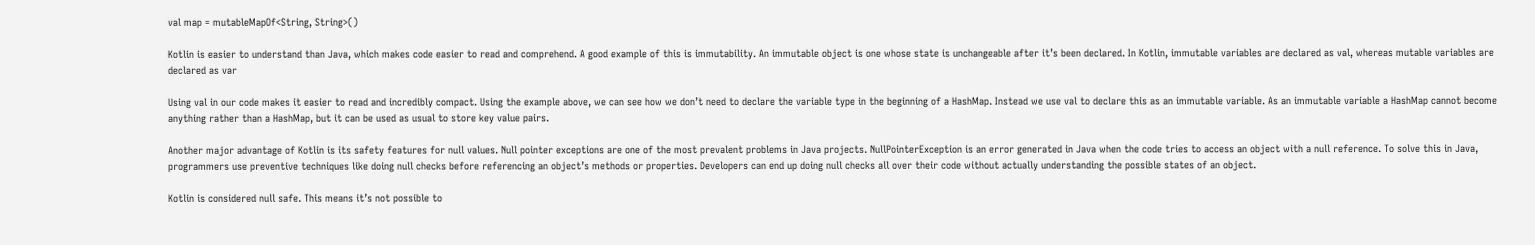val map = mutableMapOf<String, String>()

Kotlin is easier to understand than Java, which makes code easier to read and comprehend. A good example of this is immutability. An immutable object is one whose state is unchangeable after it’s been declared. In Kotlin, immutable variables are declared as val, whereas mutable variables are declared as var

Using val in our code makes it easier to read and incredibly compact. Using the example above, we can see how we don’t need to declare the variable type in the beginning of a HashMap. Instead we use val to declare this as an immutable variable. As an immutable variable a HashMap cannot become anything rather than a HashMap, but it can be used as usual to store key value pairs.

Another major advantage of Kotlin is its safety features for null values. Null pointer exceptions are one of the most prevalent problems in Java projects. NullPointerException is an error generated in Java when the code tries to access an object with a null reference. To solve this in Java, programmers use preventive techniques like doing null checks before referencing an object’s methods or properties. Developers can end up doing null checks all over their code without actually understanding the possible states of an object.

Kotlin is considered null safe. This means it’s not possible to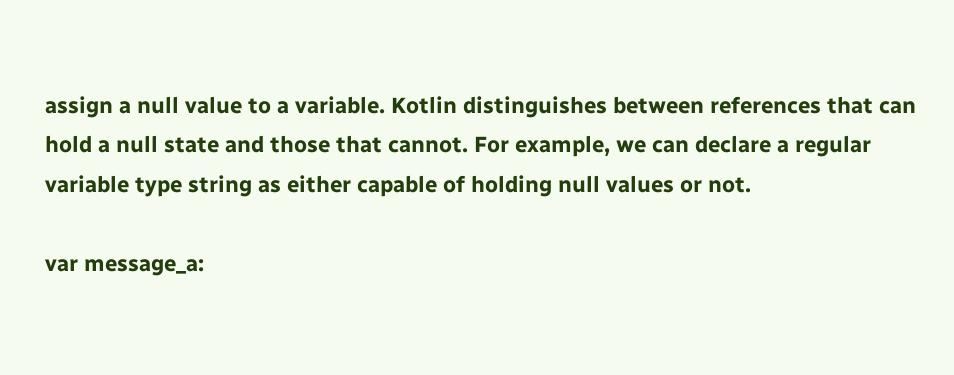assign a null value to a variable. Kotlin distinguishes between references that can hold a null state and those that cannot. For example, we can declare a regular variable type string as either capable of holding null values or not.

var message_a: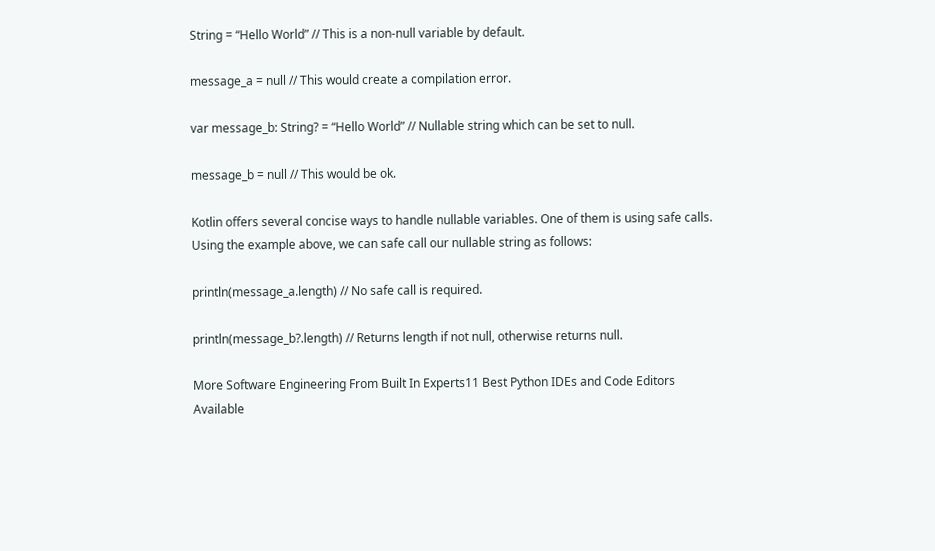String = “Hello World” // This is a non-null variable by default.

message_a = null // This would create a compilation error.

var message_b: String? = “Hello World” // Nullable string which can be set to null.

message_b = null // This would be ok.

Kotlin offers several concise ways to handle nullable variables. One of them is using safe calls. Using the example above, we can safe call our nullable string as follows:

println(message_a.length) // No safe call is required.

println(message_b?.length) // Returns length if not null, otherwise returns null.

More Software Engineering From Built In Experts11 Best Python IDEs and Code Editors Available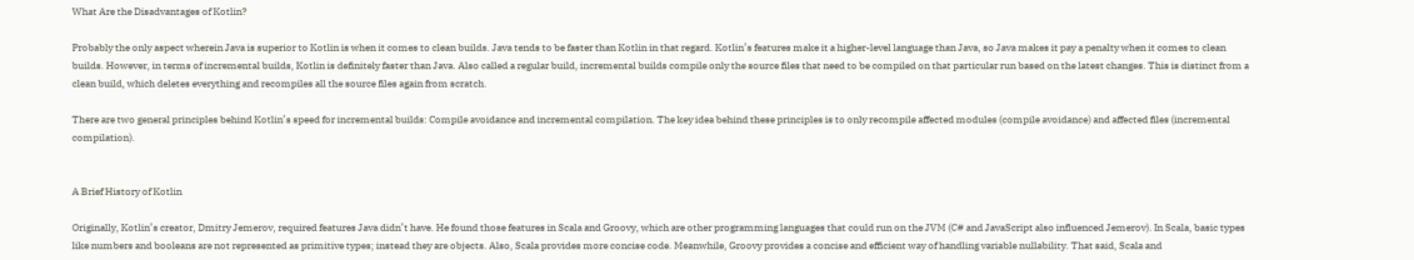What Are the Disadvantages of Kotlin?

Probably the only aspect wherein Java is superior to Kotlin is when it comes to clean builds. Java tends to be faster than Kotlin in that regard. Kotlin’s features make it a higher-level language than Java, so Java makes it pay a penalty when it comes to clean builds. However, in terms of incremental builds, Kotlin is definitely faster than Java. Also called a regular build, incremental builds compile only the source files that need to be compiled on that particular run based on the latest changes. This is distinct from a clean build, which deletes everything and recompiles all the source files again from scratch.

There are two general principles behind Kotlin’s speed for incremental builds: Compile avoidance and incremental compilation. The key idea behind these principles is to only recompile affected modules (compile avoidance) and affected files (incremental compilation).


A Brief History of Kotlin

Originally, Kotlin’s creator, Dmitry Jemerov, required features Java didn’t have. He found those features in Scala and Groovy, which are other programming languages that could run on the JVM (C# and JavaScript also influenced Jemerov). In Scala, basic types like numbers and booleans are not represented as primitive types; instead they are objects. Also, Scala provides more concise code. Meanwhile, Groovy provides a concise and efficient way of handling variable nullability. That said, Scala and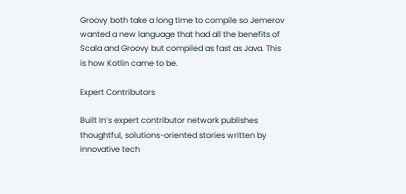Groovy both take a long time to compile so Jemerov wanted a new language that had all the benefits of Scala and Groovy but compiled as fast as Java. This is how Kotlin came to be.

Expert Contributors

Built In’s expert contributor network publishes thoughtful, solutions-oriented stories written by innovative tech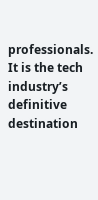professionals. It is the tech industry’s definitive destination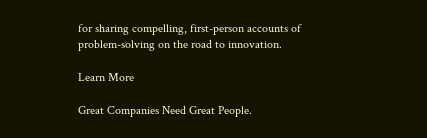for sharing compelling, first-person accounts of problem-solving on the road to innovation.

Learn More

Great Companies Need Great People.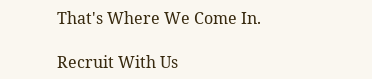That's Where We Come In.

Recruit With Us